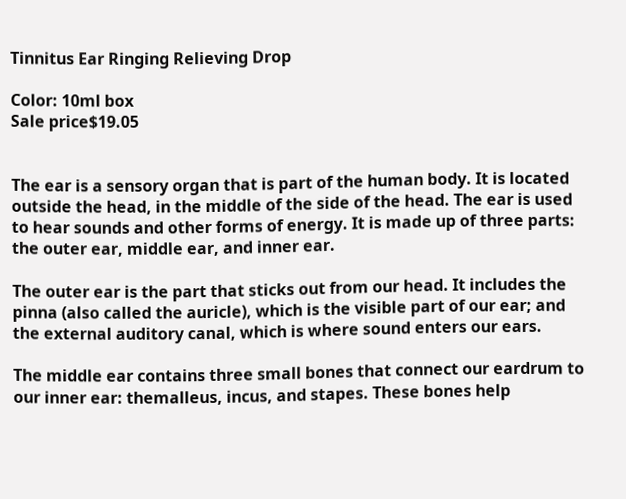Tinnitus Ear Ringing Relieving Drop

Color: 10ml box
Sale price$19.05


The ear is a sensory organ that is part of the human body. It is located outside the head, in the middle of the side of the head. The ear is used to hear sounds and other forms of energy. It is made up of three parts: the outer ear, middle ear, and inner ear.

The outer ear is the part that sticks out from our head. It includes the pinna (also called the auricle), which is the visible part of our ear; and the external auditory canal, which is where sound enters our ears.

The middle ear contains three small bones that connect our eardrum to our inner ear: themalleus, incus, and stapes. These bones help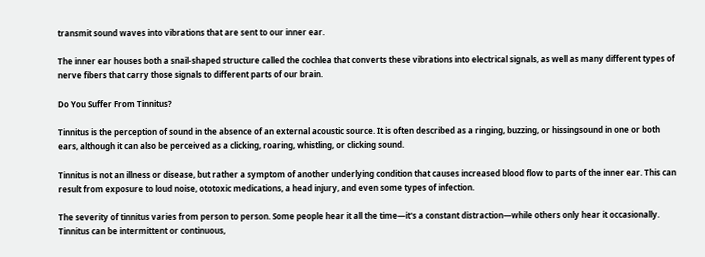transmit sound waves into vibrations that are sent to our inner ear.

The inner ear houses both a snail-shaped structure called the cochlea that converts these vibrations into electrical signals, as well as many different types of nerve fibers that carry those signals to different parts of our brain.

Do You Suffer From Tinnitus?

Tinnitus is the perception of sound in the absence of an external acoustic source. It is often described as a ringing, buzzing, or hissingsound in one or both ears, although it can also be perceived as a clicking, roaring, whistling, or clicking sound.

Tinnitus is not an illness or disease, but rather a symptom of another underlying condition that causes increased blood flow to parts of the inner ear. This can result from exposure to loud noise, ototoxic medications, a head injury, and even some types of infection.

The severity of tinnitus varies from person to person. Some people hear it all the time—it's a constant distraction—while others only hear it occasionally. Tinnitus can be intermittent or continuous,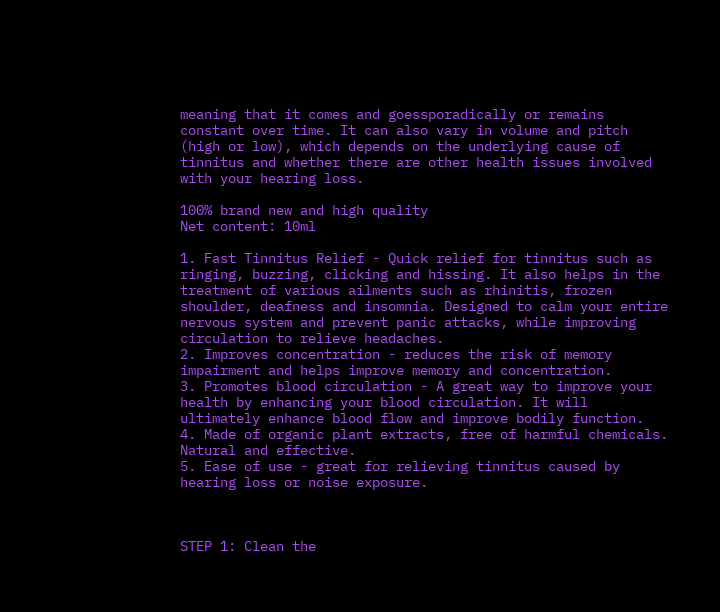meaning that it comes and goessporadically or remains constant over time. It can also vary in volume and pitch (high or low), which depends on the underlying cause of tinnitus and whether there are other health issues involved with your hearing loss.

100% brand new and high quality
Net content: 10ml

1. Fast Tinnitus Relief - Quick relief for tinnitus such as ringing, buzzing, clicking and hissing. It also helps in the treatment of various ailments such as rhinitis, frozen shoulder, deafness and insomnia. Designed to calm your entire nervous system and prevent panic attacks, while improving circulation to relieve headaches.
2. Improves concentration - reduces the risk of memory impairment and helps improve memory and concentration.
3. Promotes blood circulation - A great way to improve your health by enhancing your blood circulation. It will ultimately enhance blood flow and improve bodily function.
4. Made of organic plant extracts, free of harmful chemicals. Natural and effective.
5. Ease of use - great for relieving tinnitus caused by hearing loss or noise exposure.



STEP 1: Clean the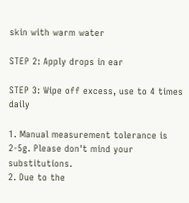skin with warm water

STEP 2: Apply drops in ear

STEP 3: Wipe off excess, use to 4 times daily

1. Manual measurement tolerance is 2-5g. Please don't mind your substitutions.
2. Due to the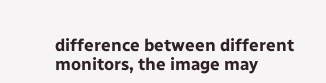difference between different monitors, the image may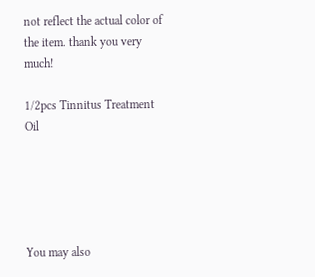not reflect the actual color of the item. thank you very much!

1/2pcs Tinnitus Treatment Oil





You may also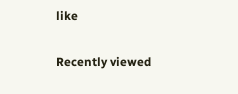like

Recently viewed